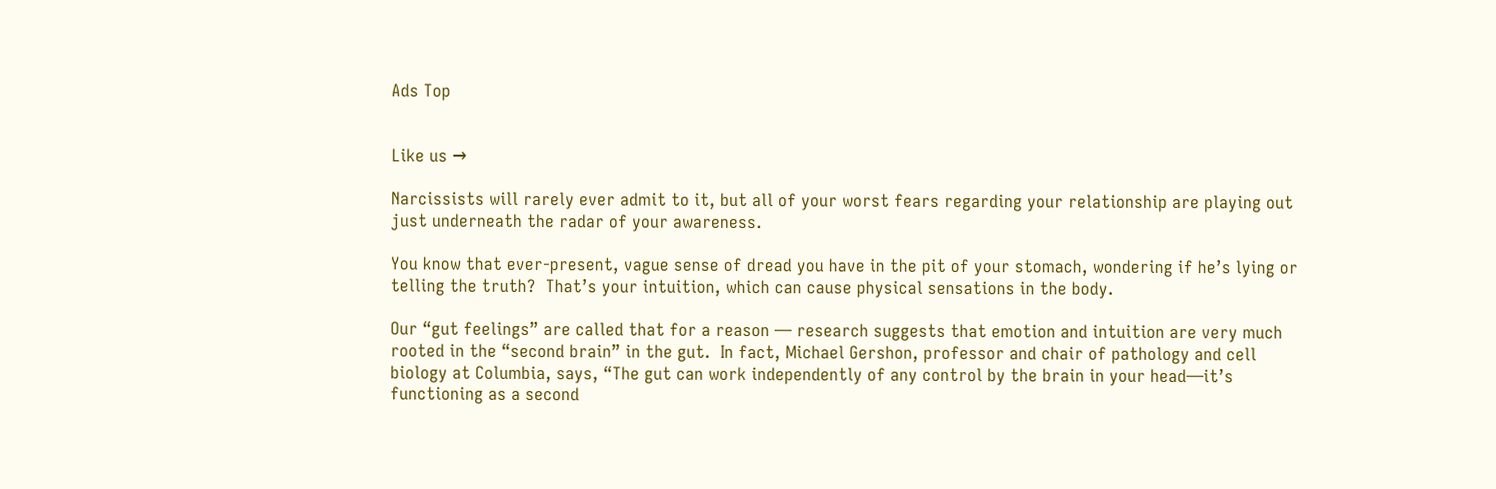Ads Top


Like us →

Narcissists will rarely ever admit to it, but all of your worst fears regarding your relationship are playing out just underneath the radar of your awareness.

You know that ever-present, vague sense of dread you have in the pit of your stomach, wondering if he’s lying or telling the truth?  That’s your intuition, which can cause physical sensations in the body.

Our “gut feelings” are called that for a reason — research suggests that emotion and intuition are very much rooted in the “second brain” in the gut.  In fact, Michael Gershon, professor and chair of pathology and cell biology at Columbia, says, “The gut can work independently of any control by the brain in your head—it’s functioning as a second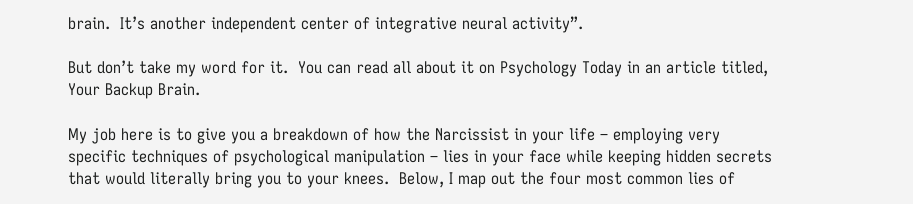brain.  It’s another independent center of integrative neural activity”.

But don’t take my word for it.  You can read all about it on Psychology Today in an article titled, Your Backup Brain.

My job here is to give you a breakdown of how the Narcissist in your life – employing very specific techniques of psychological manipulation – lies in your face while keeping hidden secrets that would literally bring you to your knees.  Below, I map out the four most common lies of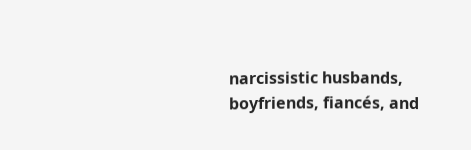narcissistic husbands, boyfriends, fiancés, and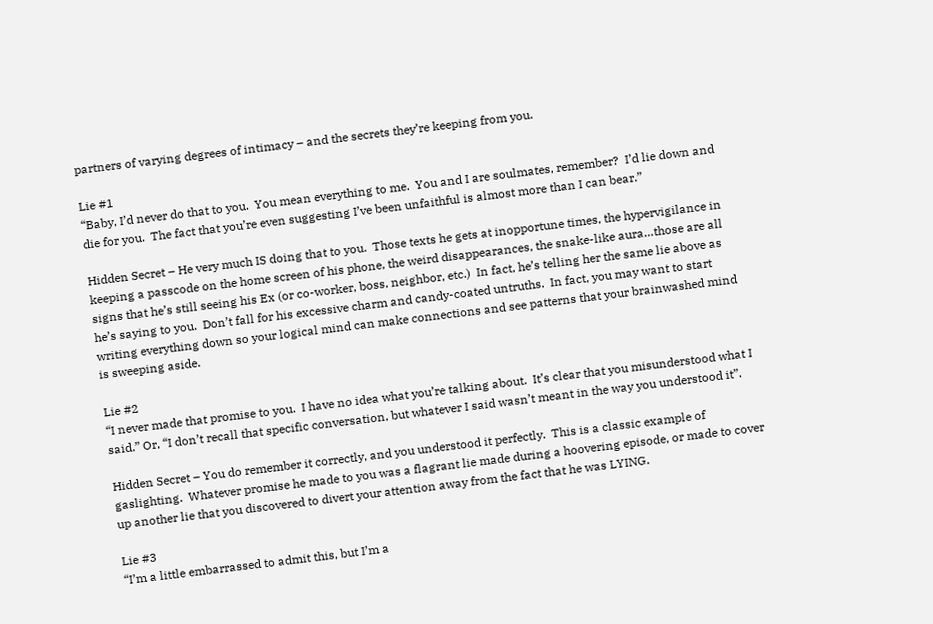partners of varying degrees of intimacy – and the secrets they’re keeping from you.

Lie #1
“Baby, I’d never do that to you.  You mean everything to me.  You and I are soulmates, remember?  I’d lie down and die for you.  The fact that you’re even suggesting I’ve been unfaithful is almost more than I can bear.”

Hidden Secret – He very much IS doing that to you.  Those texts he gets at inopportune times, the hypervigilance in keeping a passcode on the home screen of his phone, the weird disappearances, the snake-like aura…those are all signs that he’s still seeing his Ex (or co-worker, boss, neighbor, etc.)  In fact, he’s telling her the same lie above as he’s saying to you.  Don’t fall for his excessive charm and candy-coated untruths.  In fact, you may want to start writing everything down so your logical mind can make connections and see patterns that your brainwashed mind is sweeping aside.

Lie #2
“I never made that promise to you.  I have no idea what you’re talking about.  It’s clear that you misunderstood what I said.” Or, “I don’t recall that specific conversation, but whatever I said wasn’t meant in the way you understood it”.

Hidden Secret – You do remember it correctly, and you understood it perfectly.  This is a classic example of gaslighting.  Whatever promise he made to you was a flagrant lie made during a hoovering episode, or made to cover up another lie that you discovered to divert your attention away from the fact that he was LYING.

Lie #3
“I’m a little embarrassed to admit this, but I’m a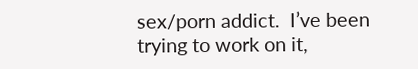sex/porn addict.  I’ve been trying to work on it,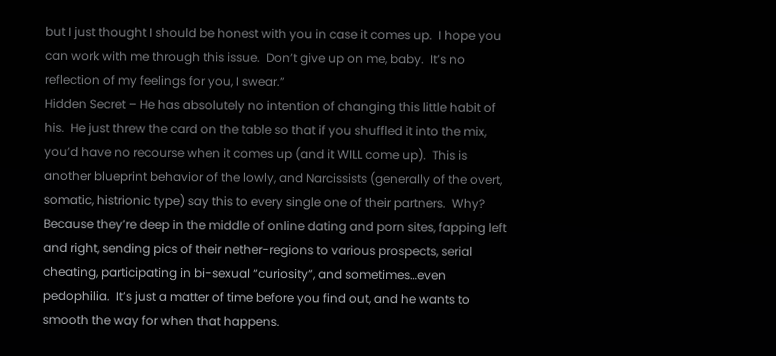but I just thought I should be honest with you in case it comes up.  I hope you can work with me through this issue.  Don’t give up on me, baby.  It’s no reflection of my feelings for you, I swear.”
Hidden Secret – He has absolutely no intention of changing this little habit of his.  He just threw the card on the table so that if you shuffled it into the mix, you’d have no recourse when it comes up (and it WILL come up).  This is another blueprint behavior of the lowly, and Narcissists (generally of the overt, somatic, histrionic type) say this to every single one of their partners.  Why?  Because they’re deep in the middle of online dating and porn sites, fapping left and right, sending pics of their nether-regions to various prospects, serial cheating, participating in bi-sexual “curiosity”, and sometimes…even pedophilia.  It’s just a matter of time before you find out, and he wants to smooth the way for when that happens.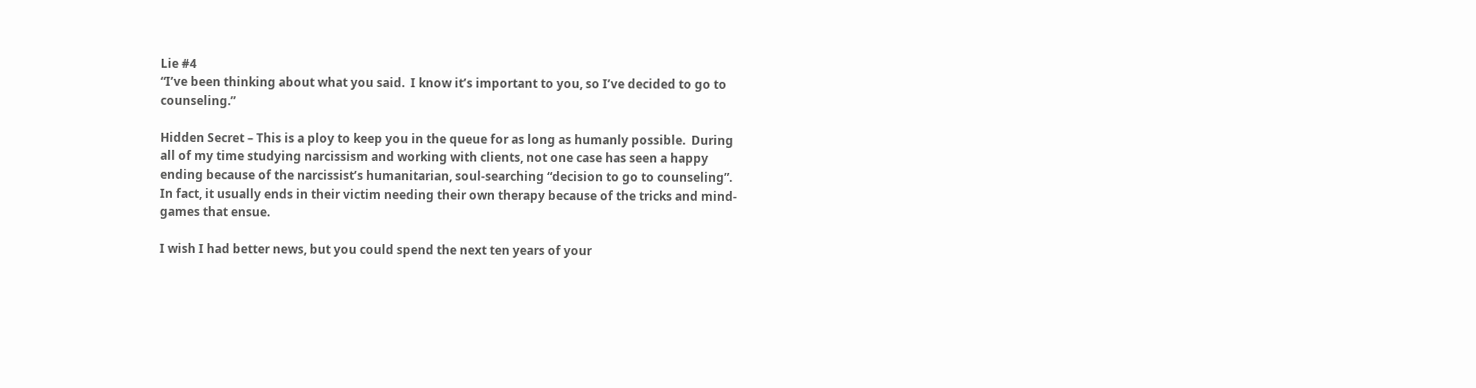Lie #4
“I’ve been thinking about what you said.  I know it’s important to you, so I’ve decided to go to counseling.”

Hidden Secret – This is a ploy to keep you in the queue for as long as humanly possible.  During all of my time studying narcissism and working with clients, not one case has seen a happy ending because of the narcissist’s humanitarian, soul-searching “decision to go to counseling”.  In fact, it usually ends in their victim needing their own therapy because of the tricks and mind-games that ensue.

I wish I had better news, but you could spend the next ten years of your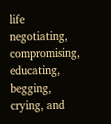life negotiating, compromising, educating, begging, crying, and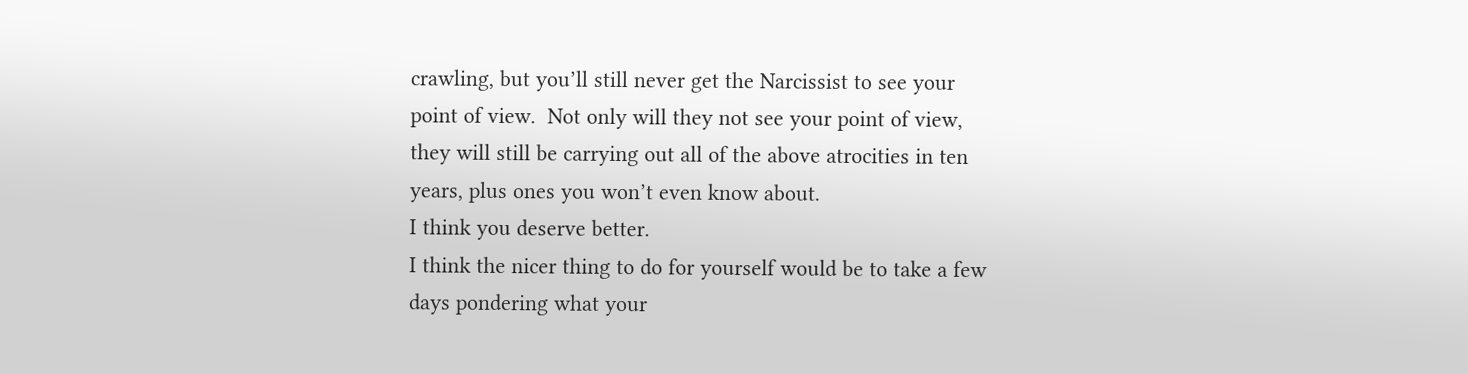crawling, but you’ll still never get the Narcissist to see your point of view.  Not only will they not see your point of view, they will still be carrying out all of the above atrocities in ten years, plus ones you won’t even know about.
I think you deserve better.
I think the nicer thing to do for yourself would be to take a few days pondering what your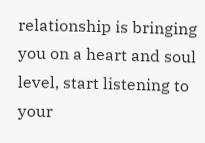relationship is bringing you on a heart and soul level, start listening to your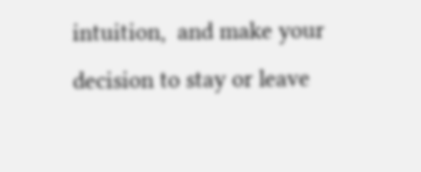intuition,  and make your decision to stay or leave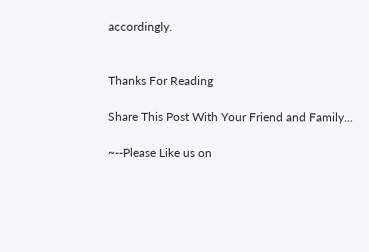accordingly.


Thanks For Reading

Share This Post With Your Friend and Family...

~--Please Like us on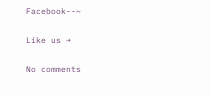Facebook--~

Like us →

No comments